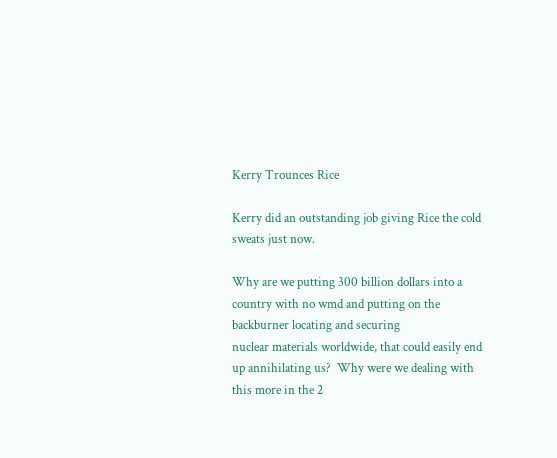Kerry Trounces Rice

Kerry did an outstanding job giving Rice the cold sweats just now.

Why are we putting 300 billion dollars into a country with no wmd and putting on the backburner locating and securing
nuclear materials worldwide, that could easily end up annihilating us?  Why were we dealing with this more in the 2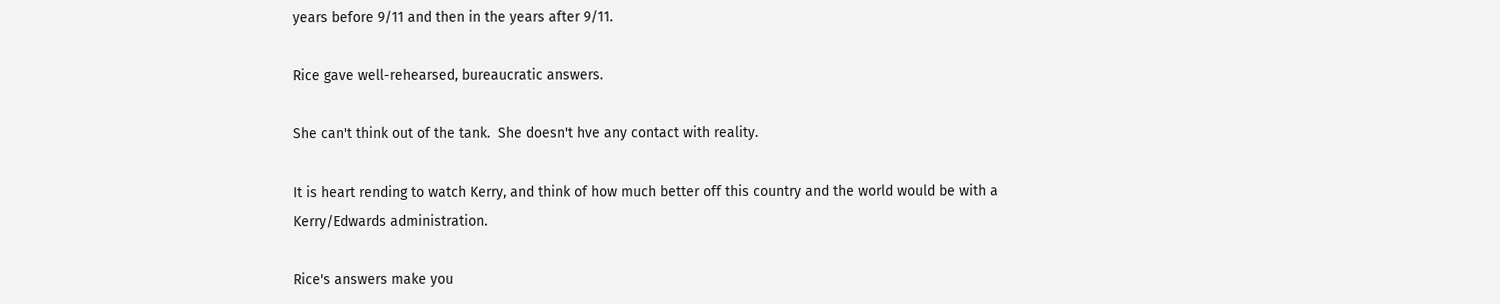years before 9/11 and then in the years after 9/11.

Rice gave well-rehearsed, bureaucratic answers.

She can't think out of the tank.  She doesn't hve any contact with reality.

It is heart rending to watch Kerry, and think of how much better off this country and the world would be with a Kerry/Edwards administration.

Rice's answers make you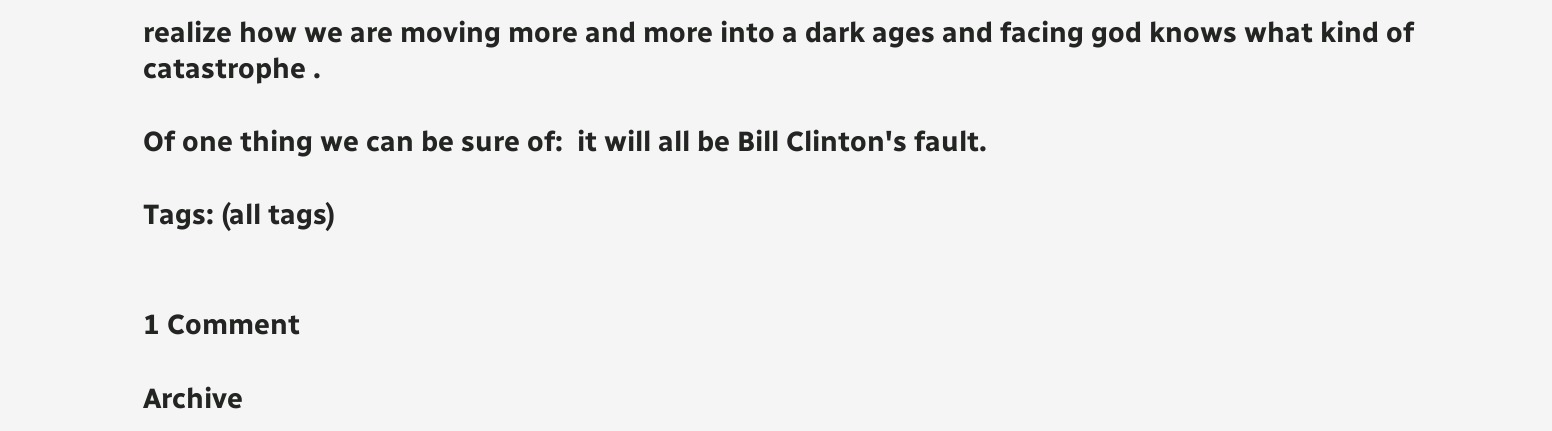realize how we are moving more and more into a dark ages and facing god knows what kind of catastrophe .

Of one thing we can be sure of:  it will all be Bill Clinton's fault.

Tags: (all tags)


1 Comment

Archive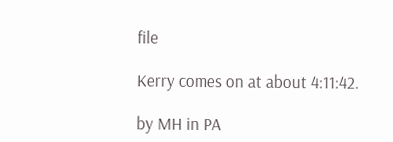file

Kerry comes on at about 4:11:42.

by MH in PA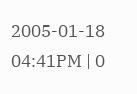2005-01-18 04:41PM | 0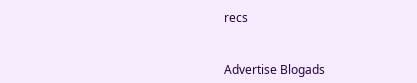recs


Advertise Blogads